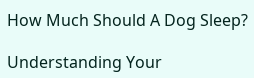How Much Should A Dog Sleep?

Understanding Your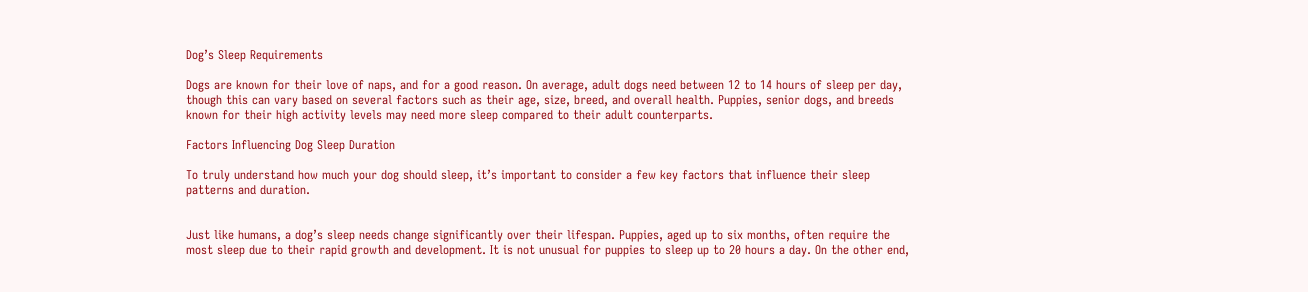Dog’s Sleep Requirements

Dogs are known for their love of naps, and for a good reason. On average, adult dogs need between 12 to 14 hours of sleep per day, though this can vary based on several factors such as their age, size, breed, and overall health. Puppies, senior dogs, and breeds known for their high activity levels may need more sleep compared to their adult counterparts.

Factors Influencing Dog Sleep Duration

To truly understand how much your dog should sleep, it’s important to consider a few key factors that influence their sleep patterns and duration.


Just like humans, a dog’s sleep needs change significantly over their lifespan. Puppies, aged up to six months, often require the most sleep due to their rapid growth and development. It is not unusual for puppies to sleep up to 20 hours a day. On the other end,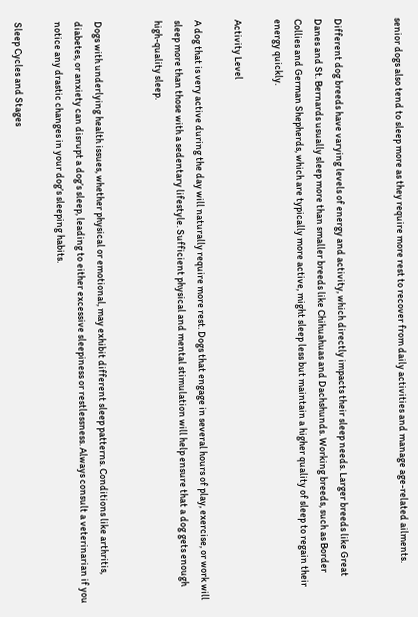senior dogs also tend to sleep more as they require more rest to recover from daily activities and manage age-related ailments.


Different dog breeds have varying levels of energy and activity, which directly impacts their sleep needs. Larger breeds like Great Danes and St. Bernards usually sleep more than smaller breeds like Chihuahuas and Dachshunds. Working breeds, such as Border Collies and German Shepherds, which are typically more active, might sleep less but maintain a higher quality of sleep to regain their energy quickly.

Activity Level

A dog that is very active during the day will naturally require more rest. Dogs that engage in several hours of play, exercise, or work will sleep more than those with a sedentary lifestyle. Sufficient physical and mental stimulation will help ensure that a dog gets enough high-quality sleep.


Dogs with underlying health issues, whether physical or emotional, may exhibit different sleep patterns. Conditions like arthritis, diabetes, or anxiety can disrupt a dog’s sleep, leading to either excessive sleepiness or restlessness. Always consult a veterinarian if you notice any drastic changes in your dog’s sleeping habits.

Sleep Cycles and Stages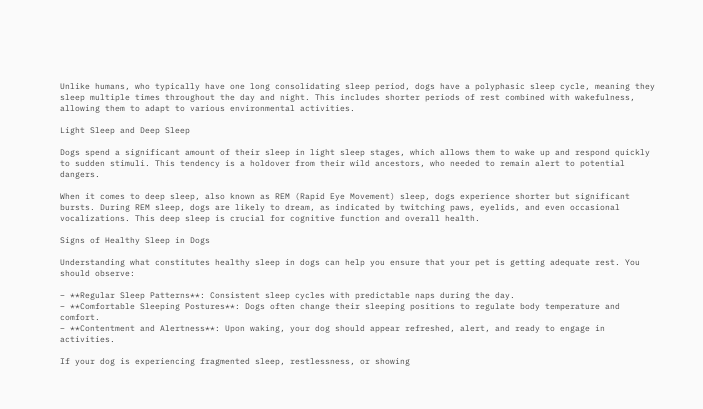Unlike humans, who typically have one long consolidating sleep period, dogs have a polyphasic sleep cycle, meaning they sleep multiple times throughout the day and night. This includes shorter periods of rest combined with wakefulness, allowing them to adapt to various environmental activities.

Light Sleep and Deep Sleep

Dogs spend a significant amount of their sleep in light sleep stages, which allows them to wake up and respond quickly to sudden stimuli. This tendency is a holdover from their wild ancestors, who needed to remain alert to potential dangers.

When it comes to deep sleep, also known as REM (Rapid Eye Movement) sleep, dogs experience shorter but significant bursts. During REM sleep, dogs are likely to dream, as indicated by twitching paws, eyelids, and even occasional vocalizations. This deep sleep is crucial for cognitive function and overall health.

Signs of Healthy Sleep in Dogs

Understanding what constitutes healthy sleep in dogs can help you ensure that your pet is getting adequate rest. You should observe:

– **Regular Sleep Patterns**: Consistent sleep cycles with predictable naps during the day.
– **Comfortable Sleeping Postures**: Dogs often change their sleeping positions to regulate body temperature and comfort.
– **Contentment and Alertness**: Upon waking, your dog should appear refreshed, alert, and ready to engage in activities.

If your dog is experiencing fragmented sleep, restlessness, or showing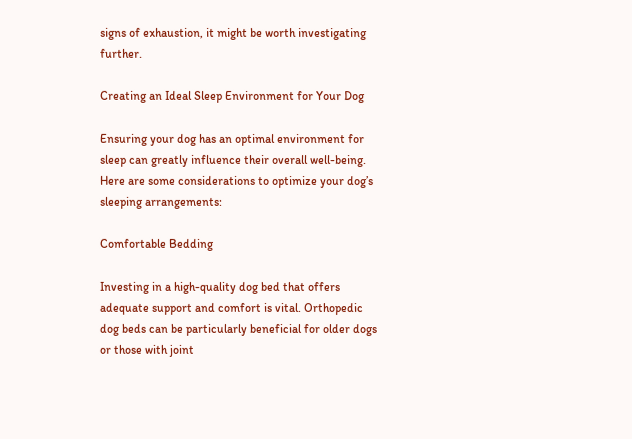signs of exhaustion, it might be worth investigating further.

Creating an Ideal Sleep Environment for Your Dog

Ensuring your dog has an optimal environment for sleep can greatly influence their overall well-being. Here are some considerations to optimize your dog’s sleeping arrangements:

Comfortable Bedding

Investing in a high-quality dog bed that offers adequate support and comfort is vital. Orthopedic dog beds can be particularly beneficial for older dogs or those with joint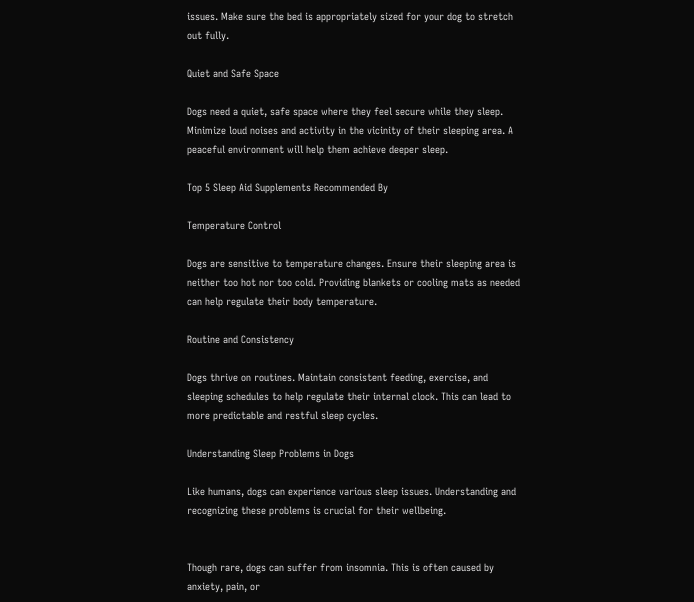issues. Make sure the bed is appropriately sized for your dog to stretch out fully.

Quiet and Safe Space

Dogs need a quiet, safe space where they feel secure while they sleep. Minimize loud noises and activity in the vicinity of their sleeping area. A peaceful environment will help them achieve deeper sleep.

Top 5 Sleep Aid Supplements Recommended By

Temperature Control

Dogs are sensitive to temperature changes. Ensure their sleeping area is neither too hot nor too cold. Providing blankets or cooling mats as needed can help regulate their body temperature.

Routine and Consistency

Dogs thrive on routines. Maintain consistent feeding, exercise, and sleeping schedules to help regulate their internal clock. This can lead to more predictable and restful sleep cycles.

Understanding Sleep Problems in Dogs

Like humans, dogs can experience various sleep issues. Understanding and recognizing these problems is crucial for their wellbeing.


Though rare, dogs can suffer from insomnia. This is often caused by anxiety, pain, or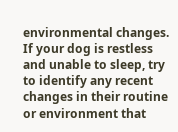environmental changes. If your dog is restless and unable to sleep, try to identify any recent changes in their routine or environment that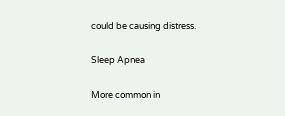could be causing distress.

Sleep Apnea

More common in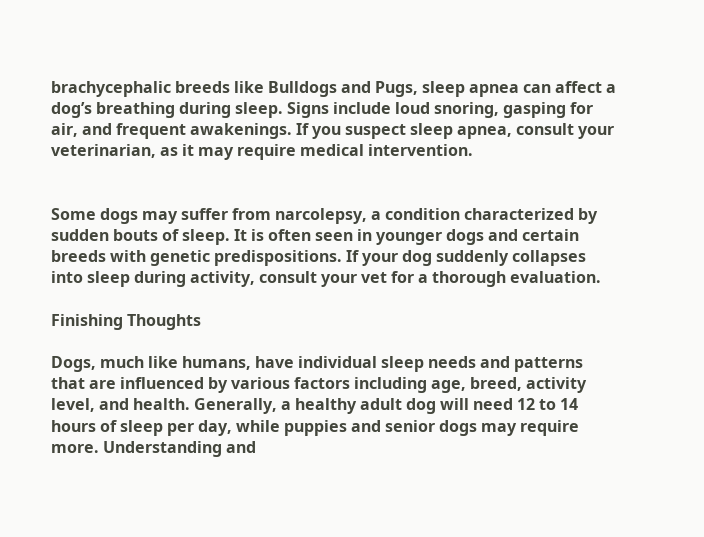brachycephalic breeds like Bulldogs and Pugs, sleep apnea can affect a dog’s breathing during sleep. Signs include loud snoring, gasping for air, and frequent awakenings. If you suspect sleep apnea, consult your veterinarian, as it may require medical intervention.


Some dogs may suffer from narcolepsy, a condition characterized by sudden bouts of sleep. It is often seen in younger dogs and certain breeds with genetic predispositions. If your dog suddenly collapses into sleep during activity, consult your vet for a thorough evaluation.

Finishing Thoughts

Dogs, much like humans, have individual sleep needs and patterns that are influenced by various factors including age, breed, activity level, and health. Generally, a healthy adult dog will need 12 to 14 hours of sleep per day, while puppies and senior dogs may require more. Understanding and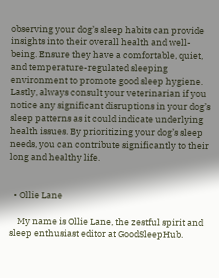observing your dog’s sleep habits can provide insights into their overall health and well-being. Ensure they have a comfortable, quiet, and temperature-regulated sleeping environment to promote good sleep hygiene. Lastly, always consult your veterinarian if you notice any significant disruptions in your dog’s sleep patterns as it could indicate underlying health issues. By prioritizing your dog’s sleep needs, you can contribute significantly to their long and healthy life.


  • Ollie Lane

    My name is Ollie Lane, the zestful spirit and sleep enthusiast editor at GoodSleepHub.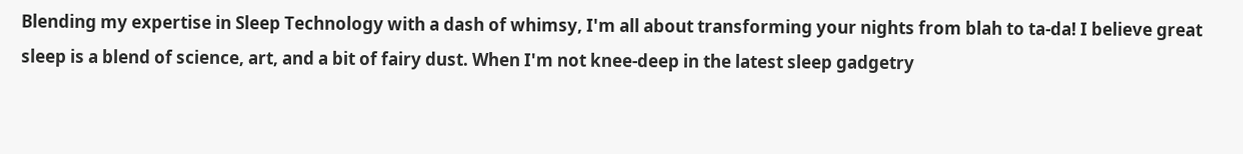Blending my expertise in Sleep Technology with a dash of whimsy, I'm all about transforming your nights from blah to ta-da! I believe great sleep is a blend of science, art, and a bit of fairy dust. When I'm not knee-deep in the latest sleep gadgetry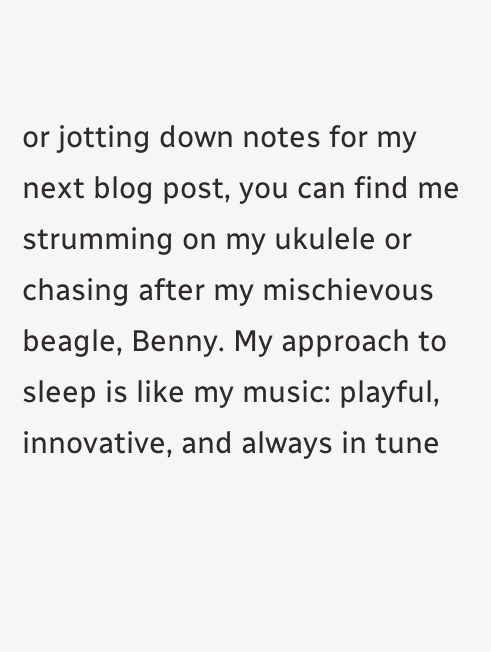or jotting down notes for my next blog post, you can find me strumming on my ukulele or chasing after my mischievous beagle, Benny. My approach to sleep is like my music: playful, innovative, and always in tune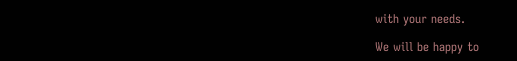with your needs.

We will be happy to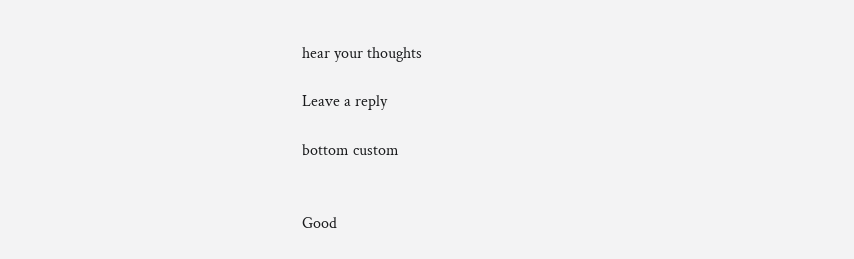hear your thoughts

Leave a reply

bottom custom


Good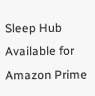Sleep Hub
Available for Amazon Prime